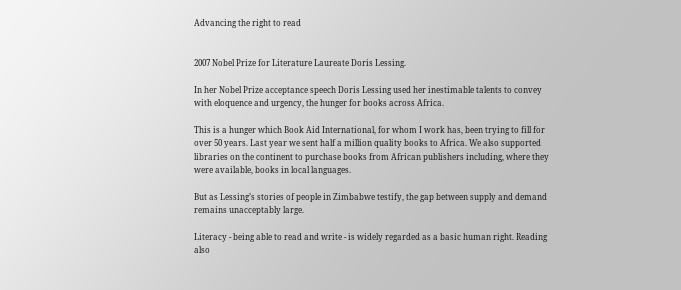Advancing the right to read


2007 Nobel Prize for Literature Laureate Doris Lessing.

In her Nobel Prize acceptance speech Doris Lessing used her inestimable talents to convey with eloquence and urgency, the hunger for books across Africa.

This is a hunger which Book Aid International, for whom I work has, been trying to fill for over 50 years. Last year we sent half a million quality books to Africa. We also supported libraries on the continent to purchase books from African publishers including, where they were available, books in local languages.

But as Lessing’s stories of people in Zimbabwe testify, the gap between supply and demand remains unacceptably large.

Literacy - being able to read and write - is widely regarded as a basic human right. Reading also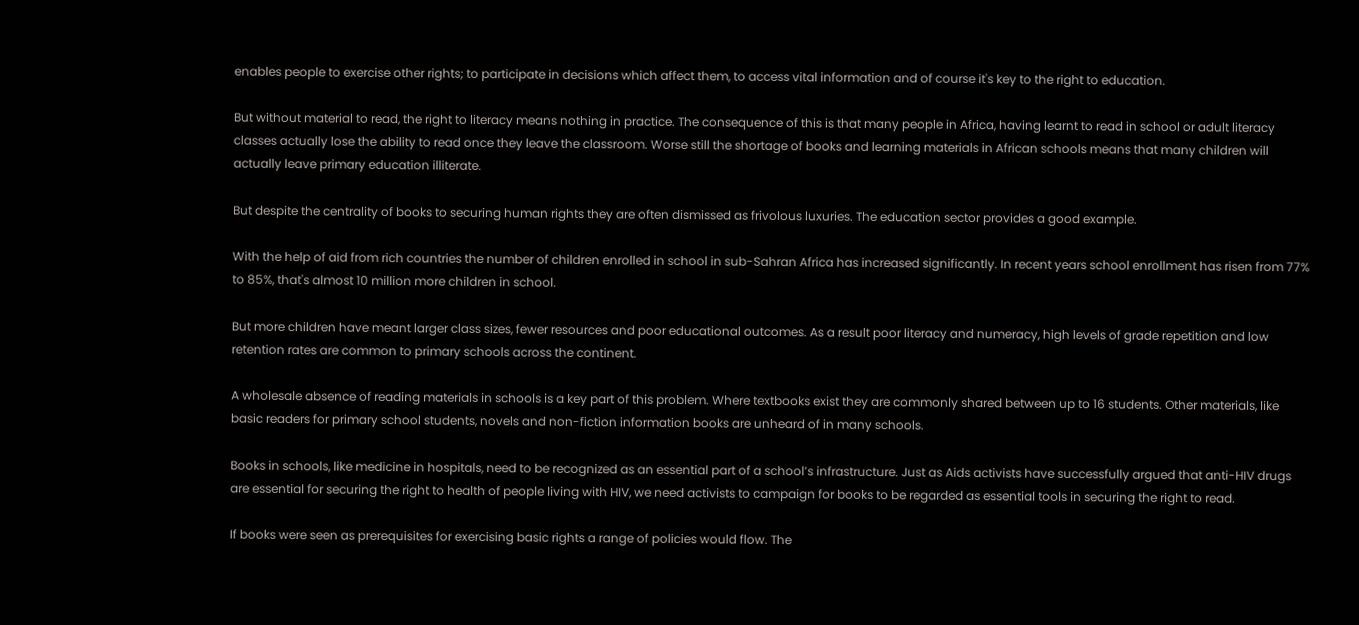enables people to exercise other rights; to participate in decisions which affect them, to access vital information and of course it's key to the right to education.

But without material to read, the right to literacy means nothing in practice. The consequence of this is that many people in Africa, having learnt to read in school or adult literacy classes actually lose the ability to read once they leave the classroom. Worse still the shortage of books and learning materials in African schools means that many children will actually leave primary education illiterate.

But despite the centrality of books to securing human rights they are often dismissed as frivolous luxuries. The education sector provides a good example.

With the help of aid from rich countries the number of children enrolled in school in sub-Sahran Africa has increased significantly. In recent years school enrollment has risen from 77% to 85%, that's almost 10 million more children in school.

But more children have meant larger class sizes, fewer resources and poor educational outcomes. As a result poor literacy and numeracy, high levels of grade repetition and low retention rates are common to primary schools across the continent.

A wholesale absence of reading materials in schools is a key part of this problem. Where textbooks exist they are commonly shared between up to 16 students. Other materials, like basic readers for primary school students, novels and non-fiction information books are unheard of in many schools.

Books in schools, like medicine in hospitals, need to be recognized as an essential part of a school’s infrastructure. Just as Aids activists have successfully argued that anti-HIV drugs are essential for securing the right to health of people living with HIV, we need activists to campaign for books to be regarded as essential tools in securing the right to read.

If books were seen as prerequisites for exercising basic rights a range of policies would flow. The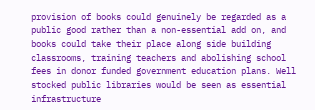provision of books could genuinely be regarded as a public good rather than a non-essential add on, and books could take their place along side building classrooms, training teachers and abolishing school fees in donor funded government education plans. Well stocked public libraries would be seen as essential infrastructure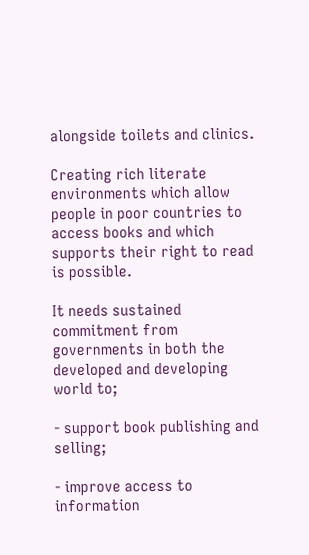alongside toilets and clinics.

Creating rich literate environments which allow people in poor countries to access books and which supports their right to read is possible.

It needs sustained commitment from governments in both the developed and developing world to;

- support book publishing and selling;

- improve access to information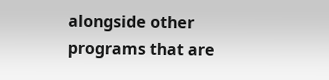alongside other programs that are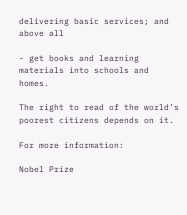delivering basic services; and above all

- get books and learning materials into schools and homes.

The right to read of the world’s poorest citizens depends on it.

For more information:

Nobel Prize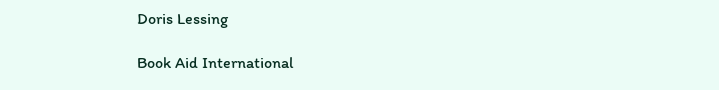Doris Lessing

Book Aid International